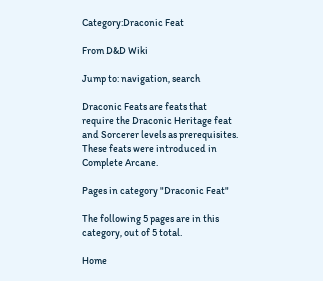Category:Draconic Feat

From D&D Wiki

Jump to: navigation, search

Draconic Feats are feats that require the Draconic Heritage feat and Sorcerer levels as prerequisites. These feats were introduced in Complete Arcane.

Pages in category "Draconic Feat"

The following 5 pages are in this category, out of 5 total.

Home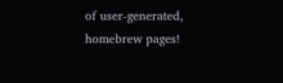of user-generated,
homebrew pages!